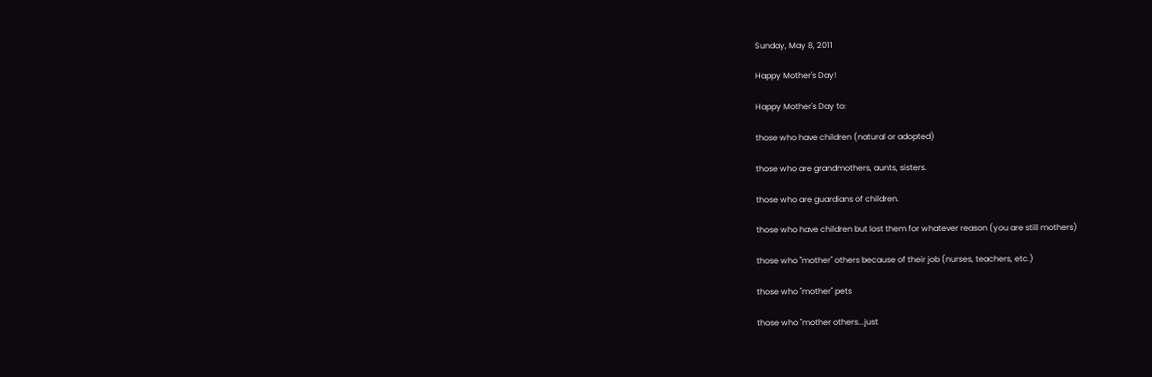Sunday, May 8, 2011

Happy Mother's Day!

Happy Mother's Day to:

those who have children (natural or adopted)

those who are grandmothers, aunts, sisters.

those who are guardians of children.

those who have children but lost them for whatever reason (you are still mothers)

those who "mother" others because of their job (nurses, teachers, etc.)

those who "mother" pets

those who "mother others...just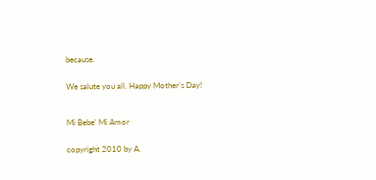because.


We salute you all. Happy Mother's Day!



Mi Bebe' Mi Amor


copyright 2010 by A.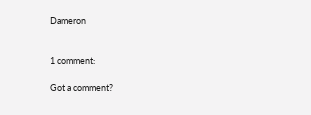Dameron


1 comment:

Got a comment?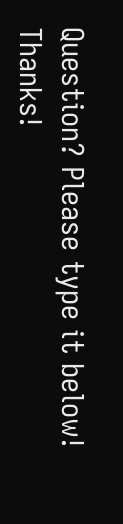Question? Please type it below! Thanks!